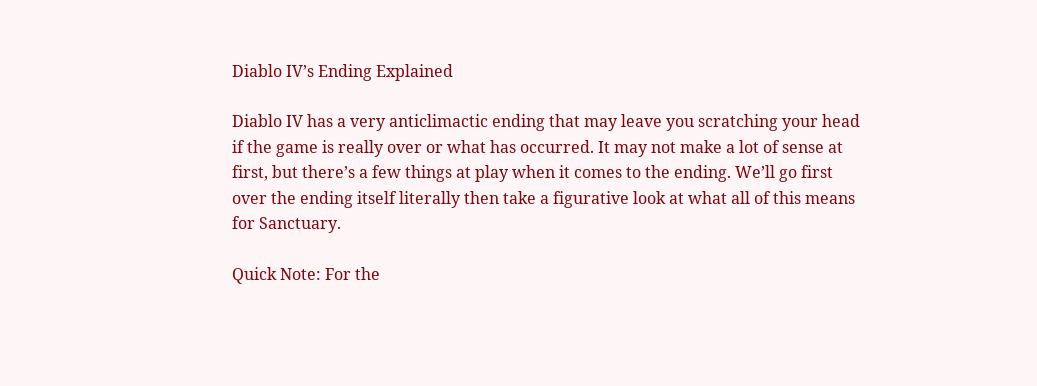Diablo IV’s Ending Explained

Diablo IV has a very anticlimactic ending that may leave you scratching your head if the game is really over or what has occurred. It may not make a lot of sense at first, but there’s a few things at play when it comes to the ending. We’ll go first over the ending itself literally then take a figurative look at what all of this means for Sanctuary.

Quick Note: For the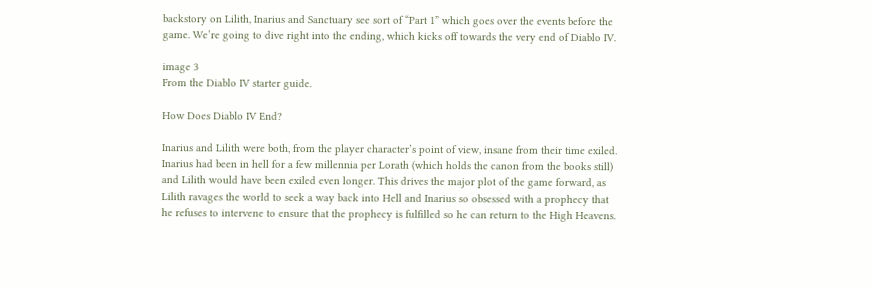backstory on Lilith, Inarius and Sanctuary see sort of “Part 1” which goes over the events before the game. We’re going to dive right into the ending, which kicks off towards the very end of Diablo IV.

image 3
From the Diablo IV starter guide.

How Does Diablo IV End?

Inarius and Lilith were both, from the player character’s point of view, insane from their time exiled. Inarius had been in hell for a few millennia per Lorath (which holds the canon from the books still) and Lilith would have been exiled even longer. This drives the major plot of the game forward, as Lilith ravages the world to seek a way back into Hell and Inarius so obsessed with a prophecy that he refuses to intervene to ensure that the prophecy is fulfilled so he can return to the High Heavens.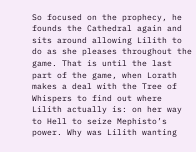So focused on the prophecy, he founds the Cathedral again and sits around allowing Lilith to do as she pleases throughout the game. That is until the last part of the game, when Lorath makes a deal with the Tree of Whispers to find out where Lilith actually is: on her way to Hell to seize Mephisto’s power. Why was Lilith wanting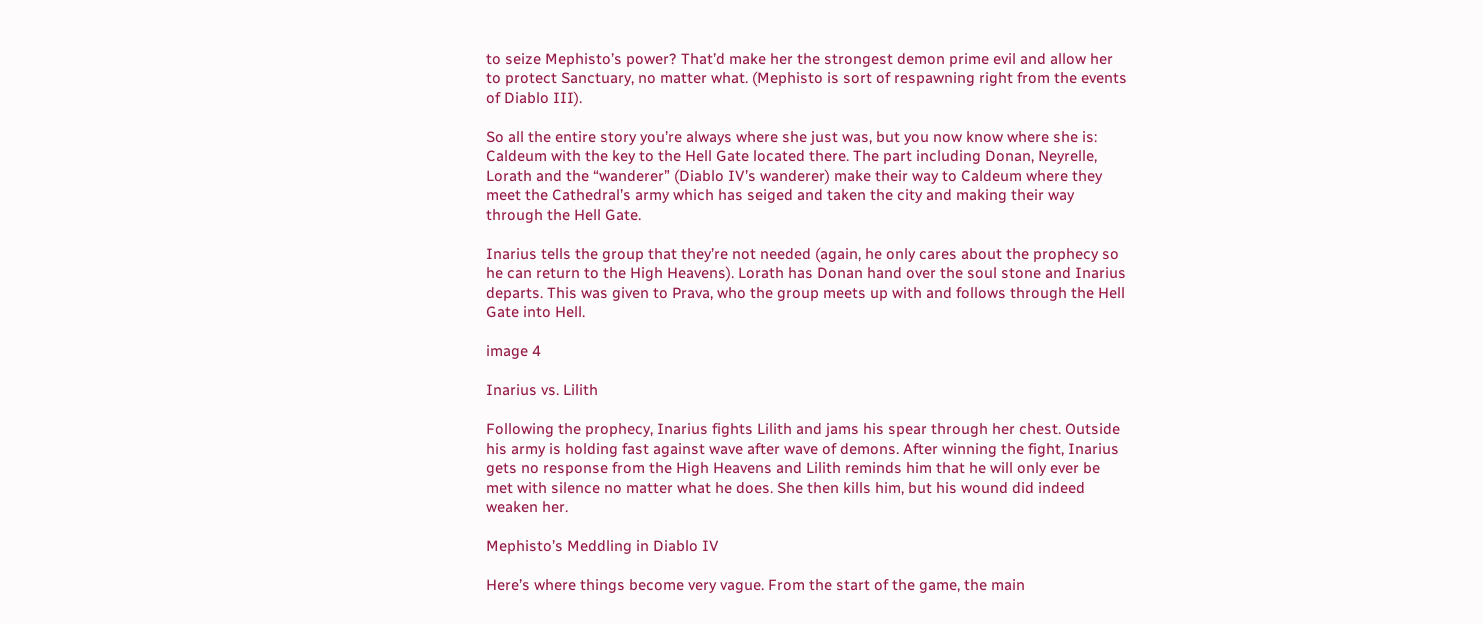to seize Mephisto’s power? That’d make her the strongest demon prime evil and allow her to protect Sanctuary, no matter what. (Mephisto is sort of respawning right from the events of Diablo III).

So all the entire story you’re always where she just was, but you now know where she is: Caldeum with the key to the Hell Gate located there. The part including Donan, Neyrelle, Lorath and the “wanderer” (Diablo IV’s wanderer) make their way to Caldeum where they meet the Cathedral’s army which has seiged and taken the city and making their way through the Hell Gate.

Inarius tells the group that they’re not needed (again, he only cares about the prophecy so he can return to the High Heavens). Lorath has Donan hand over the soul stone and Inarius departs. This was given to Prava, who the group meets up with and follows through the Hell Gate into Hell.

image 4

Inarius vs. Lilith

Following the prophecy, Inarius fights Lilith and jams his spear through her chest. Outside his army is holding fast against wave after wave of demons. After winning the fight, Inarius gets no response from the High Heavens and Lilith reminds him that he will only ever be met with silence no matter what he does. She then kills him, but his wound did indeed weaken her.

Mephisto’s Meddling in Diablo IV

Here’s where things become very vague. From the start of the game, the main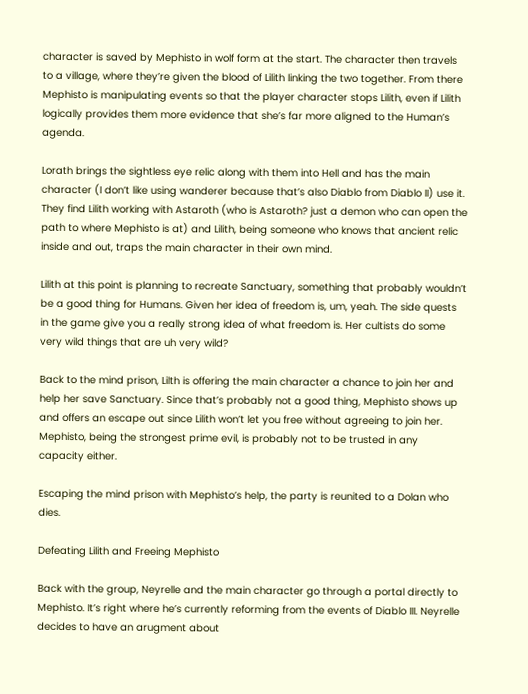character is saved by Mephisto in wolf form at the start. The character then travels to a village, where they’re given the blood of Lilith linking the two together. From there Mephisto is manipulating events so that the player character stops Lilith, even if Lilith logically provides them more evidence that she’s far more aligned to the Human’s agenda.

Lorath brings the sightless eye relic along with them into Hell and has the main character (I don’t like using wanderer because that’s also Diablo from Diablo II) use it. They find Lilith working with Astaroth (who is Astaroth? just a demon who can open the path to where Mephisto is at) and Lilith, being someone who knows that ancient relic inside and out, traps the main character in their own mind.

Lilith at this point is planning to recreate Sanctuary, something that probably wouldn’t be a good thing for Humans. Given her idea of freedom is, um, yeah. The side quests in the game give you a really strong idea of what freedom is. Her cultists do some very wild things that are uh very wild?

Back to the mind prison, Lilth is offering the main character a chance to join her and help her save Sanctuary. Since that’s probably not a good thing, Mephisto shows up and offers an escape out since Lilith won’t let you free without agreeing to join her. Mephisto, being the strongest prime evil, is probably not to be trusted in any capacity either.

Escaping the mind prison with Mephisto’s help, the party is reunited to a Dolan who dies.

Defeating Lilith and Freeing Mephisto

Back with the group, Neyrelle and the main character go through a portal directly to Mephisto. It’s right where he’s currently reforming from the events of Diablo III. Neyrelle decides to have an arugment about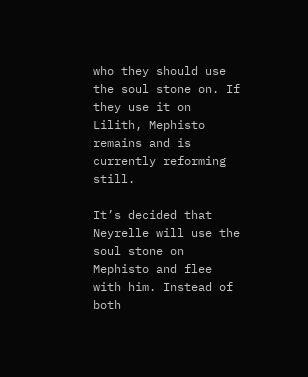who they should use the soul stone on. If they use it on Lilith, Mephisto remains and is currently reforming still.

It’s decided that Neyrelle will use the soul stone on Mephisto and flee with him. Instead of both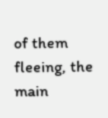of them fleeing, the main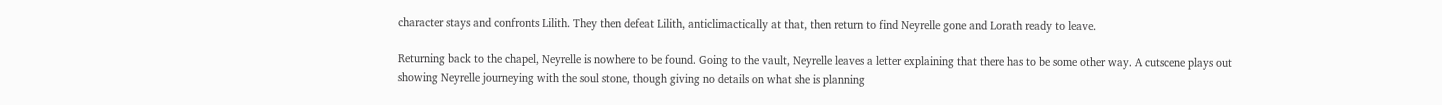character stays and confronts Lilith. They then defeat Lilith, anticlimactically at that, then return to find Neyrelle gone and Lorath ready to leave.

Returning back to the chapel, Neyrelle is nowhere to be found. Going to the vault, Neyrelle leaves a letter explaining that there has to be some other way. A cutscene plays out showing Neyrelle journeying with the soul stone, though giving no details on what she is planning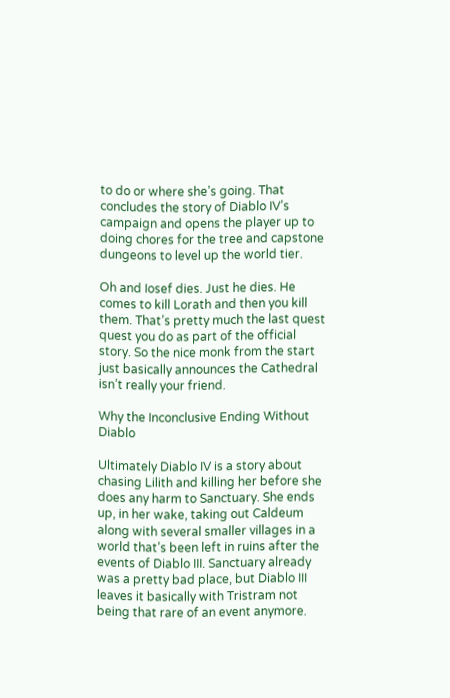to do or where she’s going. That concludes the story of Diablo IV’s campaign and opens the player up to doing chores for the tree and capstone dungeons to level up the world tier.

Oh and Iosef dies. Just he dies. He comes to kill Lorath and then you kill them. That’s pretty much the last quest quest you do as part of the official story. So the nice monk from the start just basically announces the Cathedral isn’t really your friend.

Why the Inconclusive Ending Without Diablo

Ultimately Diablo IV is a story about chasing Lilith and killing her before she does any harm to Sanctuary. She ends up, in her wake, taking out Caldeum along with several smaller villages in a world that’s been left in ruins after the events of Diablo III. Sanctuary already was a pretty bad place, but Diablo III leaves it basically with Tristram not being that rare of an event anymore.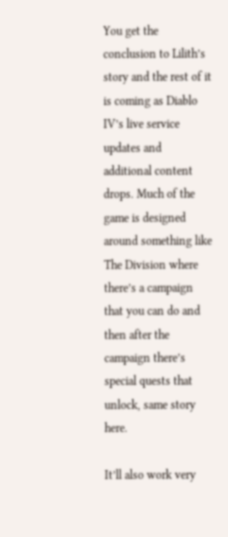You get the conclusion to Lilith’s story and the rest of it is coming as Diablo IV’s live service updates and additional content drops. Much of the game is designed around something like The Division where there’s a campaign that you can do and then after the campaign there’s special quests that unlock, same story here.

It’ll also work very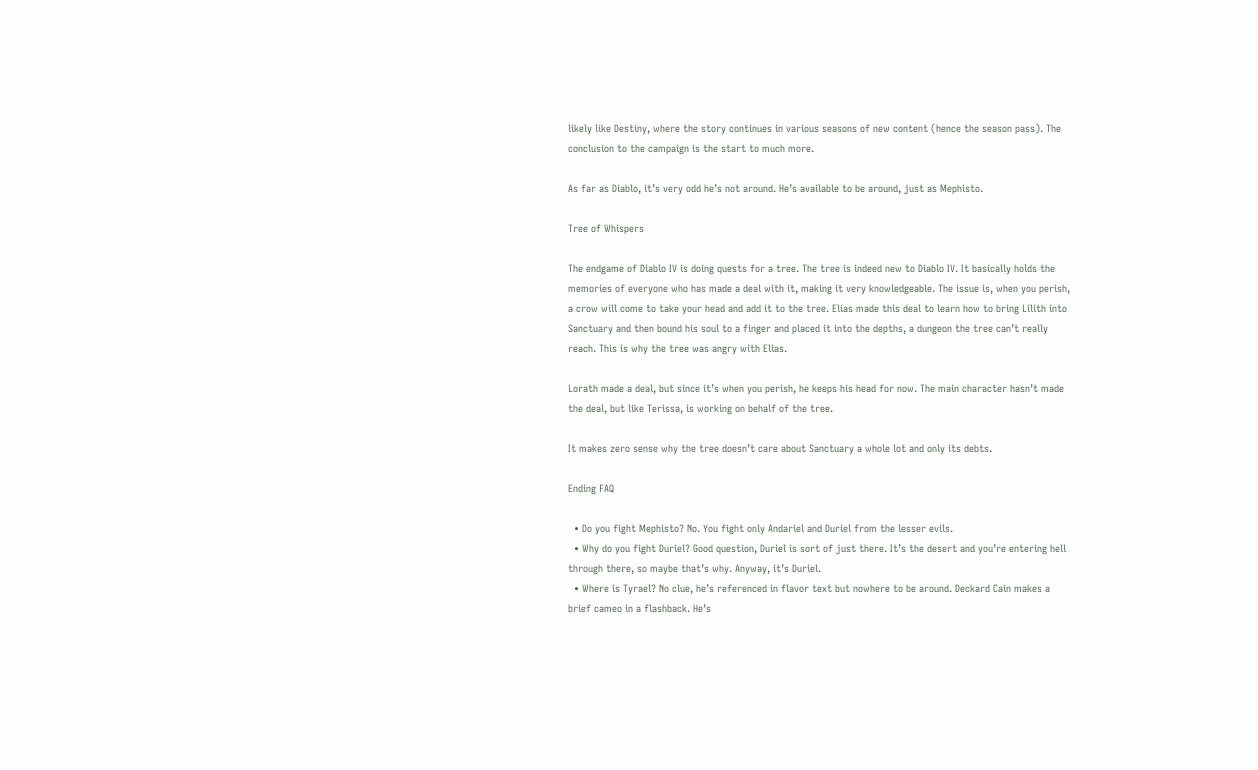likely like Destiny, where the story continues in various seasons of new content (hence the season pass). The conclusion to the campaign is the start to much more.

As far as Diablo, it’s very odd he’s not around. He’s available to be around, just as Mephisto.

Tree of Whispers

The endgame of Diablo IV is doing quests for a tree. The tree is indeed new to Diablo IV. It basically holds the memories of everyone who has made a deal with it, making it very knowledgeable. The issue is, when you perish, a crow will come to take your head and add it to the tree. Elias made this deal to learn how to bring Lilith into Sanctuary and then bound his soul to a finger and placed it into the depths, a dungeon the tree can’t really reach. This is why the tree was angry with Elias.

Lorath made a deal, but since it’s when you perish, he keeps his head for now. The main character hasn’t made the deal, but like Terissa, is working on behalf of the tree.

It makes zero sense why the tree doesn’t care about Sanctuary a whole lot and only its debts.

Ending FAQ

  • Do you fight Mephisto? No. You fight only Andariel and Duriel from the lesser evils.
  • Why do you fight Duriel? Good question, Duriel is sort of just there. It’s the desert and you’re entering hell through there, so maybe that’s why. Anyway, it’s Duriel.
  • Where is Tyrael? No clue, he’s referenced in flavor text but nowhere to be around. Deckard Cain makes a brief cameo in a flashback. He’s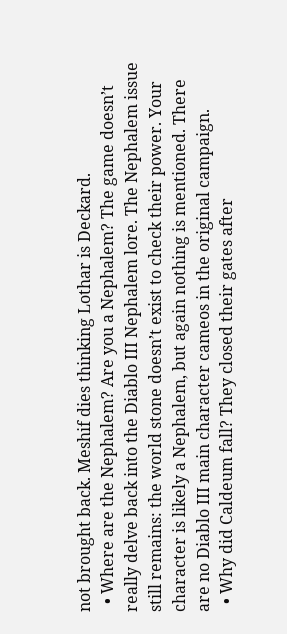not brought back. Meshif dies thinking Lothar is Deckard.
  • Where are the Nephalem? Are you a Nephalem? The game doesn’t really delve back into the Diablo III Nephalem lore. The Nephalem issue still remains: the world stone doesn’t exist to check their power. Your character is likely a Nephalem, but again nothing is mentioned. There are no Diablo III main character cameos in the original campaign.
  • Why did Caldeum fall? They closed their gates after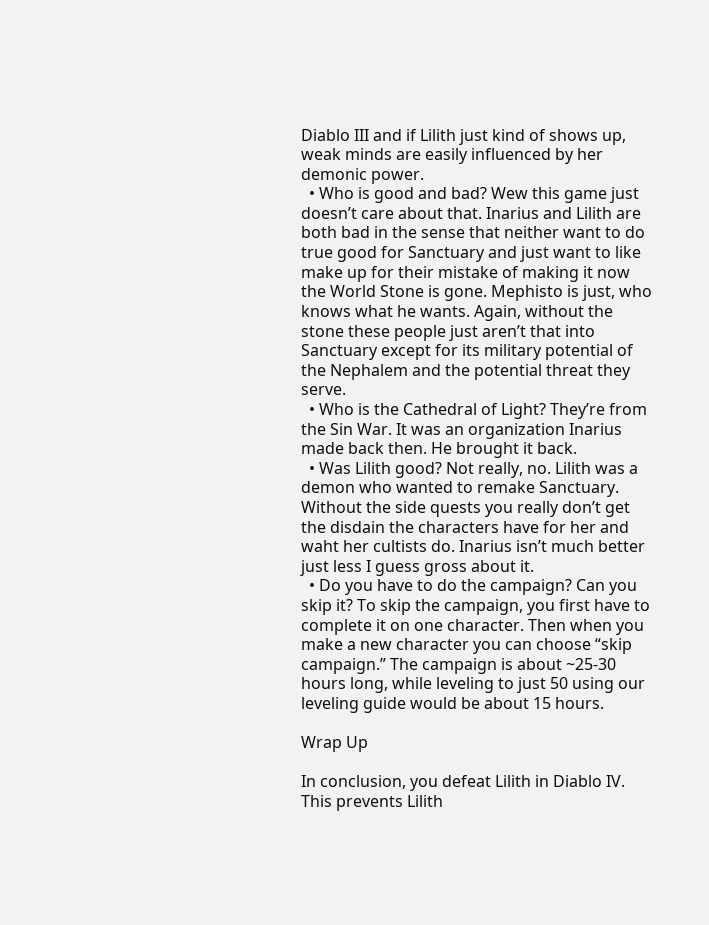Diablo III and if Lilith just kind of shows up, weak minds are easily influenced by her demonic power.
  • Who is good and bad? Wew this game just doesn’t care about that. Inarius and Lilith are both bad in the sense that neither want to do true good for Sanctuary and just want to like make up for their mistake of making it now the World Stone is gone. Mephisto is just, who knows what he wants. Again, without the stone these people just aren’t that into Sanctuary except for its military potential of the Nephalem and the potential threat they serve.
  • Who is the Cathedral of Light? They’re from the Sin War. It was an organization Inarius made back then. He brought it back.
  • Was Lilith good? Not really, no. Lilith was a demon who wanted to remake Sanctuary. Without the side quests you really don’t get the disdain the characters have for her and waht her cultists do. Inarius isn’t much better just less I guess gross about it.
  • Do you have to do the campaign? Can you skip it? To skip the campaign, you first have to complete it on one character. Then when you make a new character you can choose “skip campaign.” The campaign is about ~25-30 hours long, while leveling to just 50 using our leveling guide would be about 15 hours.

Wrap Up

In conclusion, you defeat Lilith in Diablo IV. This prevents Lilith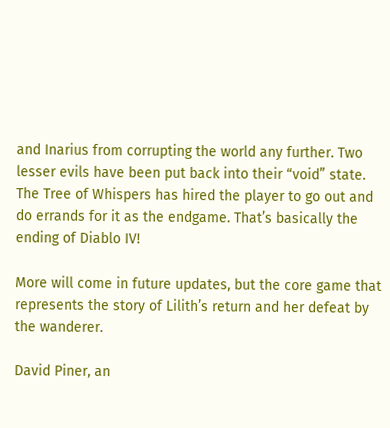and Inarius from corrupting the world any further. Two lesser evils have been put back into their “void” state. The Tree of Whispers has hired the player to go out and do errands for it as the endgame. That’s basically the ending of Diablo IV!

More will come in future updates, but the core game that represents the story of Lilith’s return and her defeat by the wanderer.

David Piner, an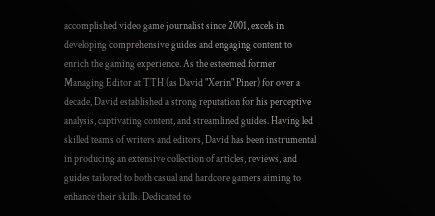accomplished video game journalist since 2001, excels in developing comprehensive guides and engaging content to enrich the gaming experience. As the esteemed former Managing Editor at TTH (as David "Xerin" Piner) for over a decade, David established a strong reputation for his perceptive analysis, captivating content, and streamlined guides. Having led skilled teams of writers and editors, David has been instrumental in producing an extensive collection of articles, reviews, and guides tailored to both casual and hardcore gamers aiming to enhance their skills. Dedicated to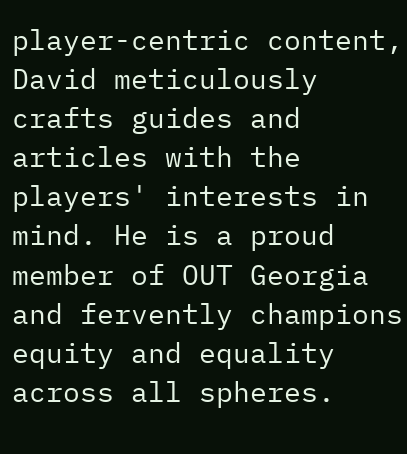player-centric content, David meticulously crafts guides and articles with the players' interests in mind. He is a proud member of OUT Georgia and fervently champions equity and equality across all spheres.